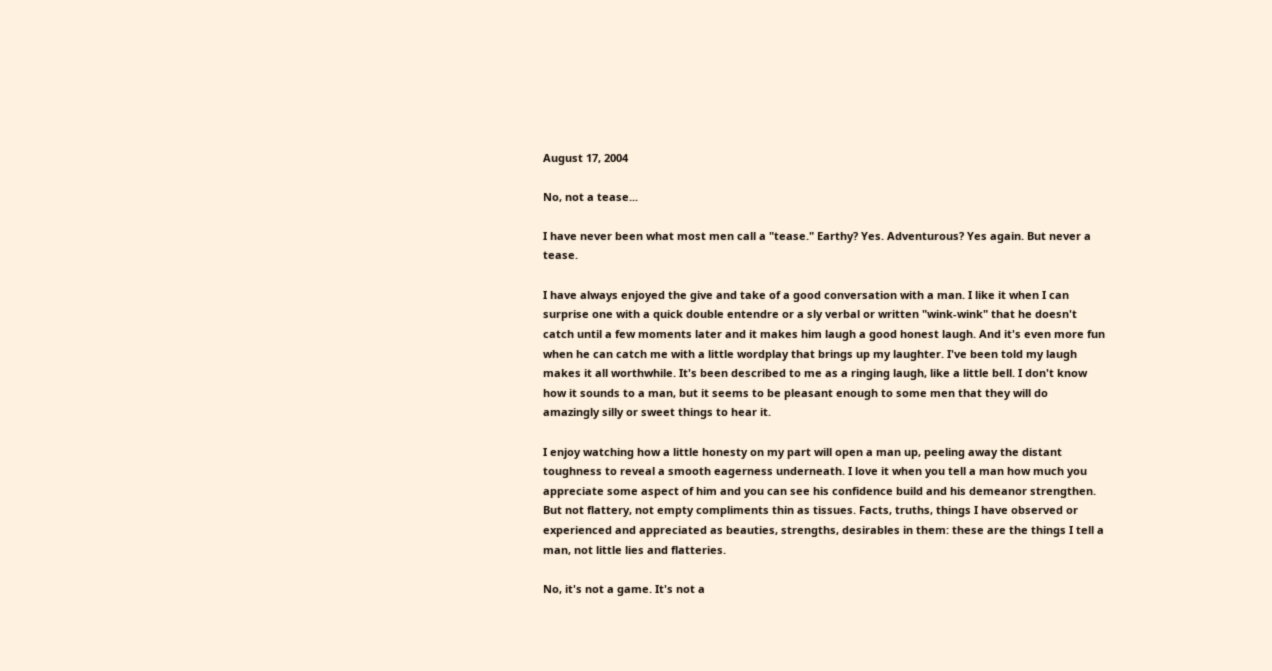August 17, 2004

No, not a tease...

I have never been what most men call a "tease." Earthy? Yes. Adventurous? Yes again. But never a tease.

I have always enjoyed the give and take of a good conversation with a man. I like it when I can surprise one with a quick double entendre or a sly verbal or written "wink-wink" that he doesn't catch until a few moments later and it makes him laugh a good honest laugh. And it's even more fun when he can catch me with a little wordplay that brings up my laughter. I've been told my laugh makes it all worthwhile. It's been described to me as a ringing laugh, like a little bell. I don't know how it sounds to a man, but it seems to be pleasant enough to some men that they will do amazingly silly or sweet things to hear it.

I enjoy watching how a little honesty on my part will open a man up, peeling away the distant toughness to reveal a smooth eagerness underneath. I love it when you tell a man how much you appreciate some aspect of him and you can see his confidence build and his demeanor strengthen. But not flattery, not empty compliments thin as tissues. Facts, truths, things I have observed or experienced and appreciated as beauties, strengths, desirables in them: these are the things I tell a man, not little lies and flatteries.

No, it's not a game. It's not a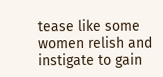tease like some women relish and instigate to gain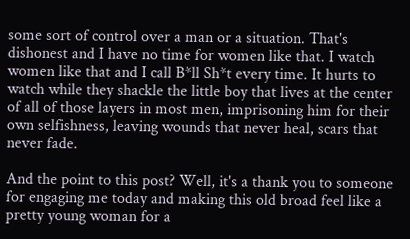some sort of control over a man or a situation. That's dishonest and I have no time for women like that. I watch women like that and I call B*ll Sh*t every time. It hurts to watch while they shackle the little boy that lives at the center of all of those layers in most men, imprisoning him for their own selfishness, leaving wounds that never heal, scars that never fade.

And the point to this post? Well, it's a thank you to someone for engaging me today and making this old broad feel like a pretty young woman for a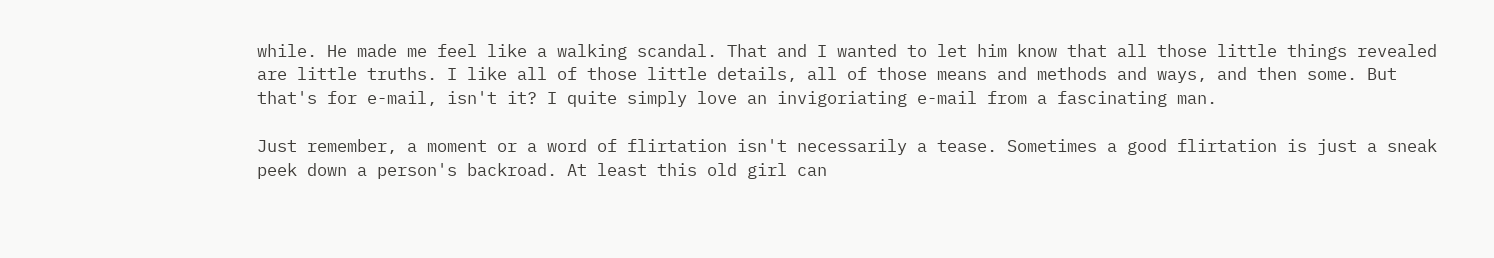while. He made me feel like a walking scandal. That and I wanted to let him know that all those little things revealed are little truths. I like all of those little details, all of those means and methods and ways, and then some. But that's for e-mail, isn't it? I quite simply love an invigoriating e-mail from a fascinating man.

Just remember, a moment or a word of flirtation isn't necessarily a tease. Sometimes a good flirtation is just a sneak peek down a person's backroad. At least this old girl can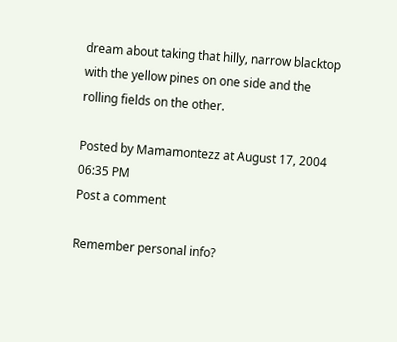dream about taking that hilly, narrow blacktop with the yellow pines on one side and the rolling fields on the other.

Posted by Mamamontezz at August 17, 2004 06:35 PM
Post a comment

Remember personal info?